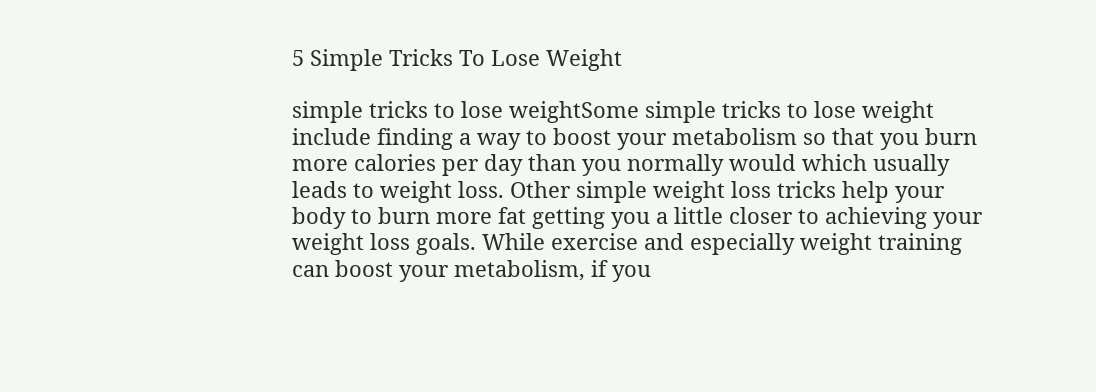5 Simple Tricks To Lose Weight

simple tricks to lose weightSome simple tricks to lose weight include finding a way to boost your metabolism so that you burn more calories per day than you normally would which usually leads to weight loss. Other simple weight loss tricks help your body to burn more fat getting you a little closer to achieving your weight loss goals. While exercise and especially weight training can boost your metabolism, if you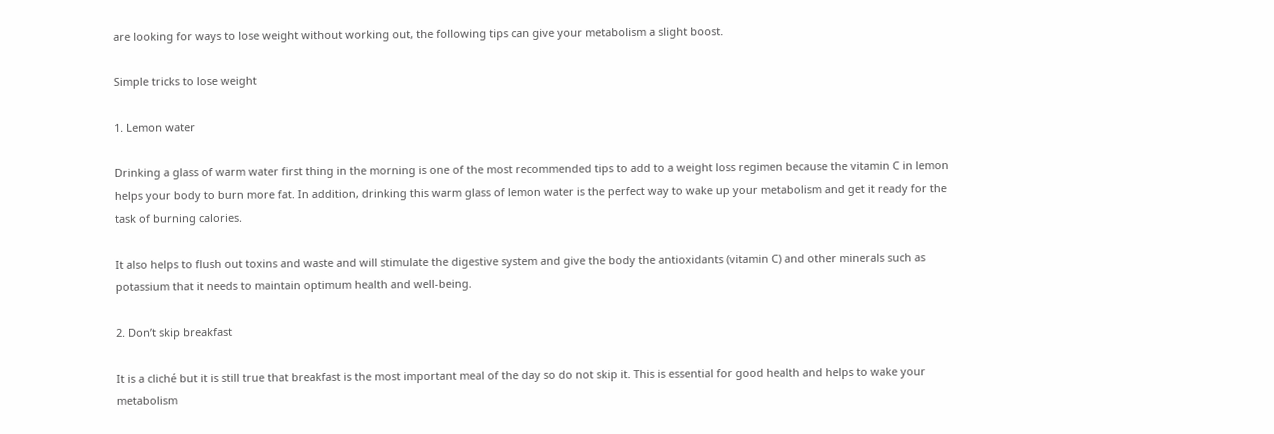are looking for ways to lose weight without working out, the following tips can give your metabolism a slight boost.

Simple tricks to lose weight

1. Lemon water

Drinking a glass of warm water first thing in the morning is one of the most recommended tips to add to a weight loss regimen because the vitamin C in lemon helps your body to burn more fat. In addition, drinking this warm glass of lemon water is the perfect way to wake up your metabolism and get it ready for the task of burning calories.

It also helps to flush out toxins and waste and will stimulate the digestive system and give the body the antioxidants (vitamin C) and other minerals such as potassium that it needs to maintain optimum health and well-being.

2. Don’t skip breakfast

It is a cliché but it is still true that breakfast is the most important meal of the day so do not skip it. This is essential for good health and helps to wake your metabolism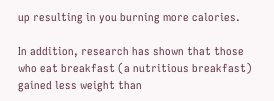up resulting in you burning more calories.

In addition, research has shown that those who eat breakfast (a nutritious breakfast) gained less weight than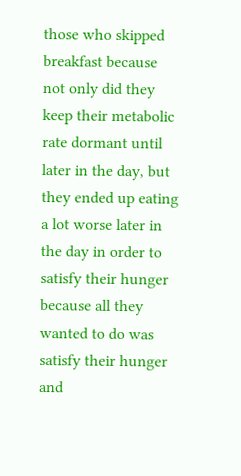those who skipped breakfast because not only did they keep their metabolic rate dormant until later in the day, but they ended up eating a lot worse later in the day in order to satisfy their hunger because all they wanted to do was satisfy their hunger and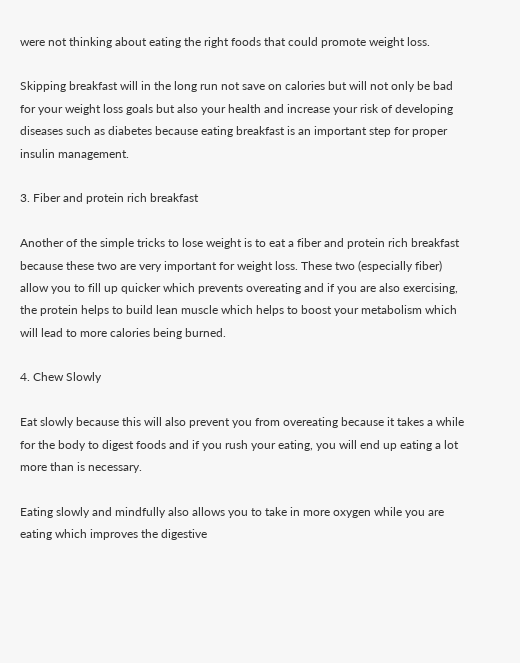were not thinking about eating the right foods that could promote weight loss.

Skipping breakfast will in the long run not save on calories but will not only be bad for your weight loss goals but also your health and increase your risk of developing diseases such as diabetes because eating breakfast is an important step for proper insulin management.

3. Fiber and protein rich breakfast

Another of the simple tricks to lose weight is to eat a fiber and protein rich breakfast because these two are very important for weight loss. These two (especially fiber) allow you to fill up quicker which prevents overeating and if you are also exercising, the protein helps to build lean muscle which helps to boost your metabolism which will lead to more calories being burned.

4. Chew Slowly

Eat slowly because this will also prevent you from overeating because it takes a while for the body to digest foods and if you rush your eating, you will end up eating a lot more than is necessary.

Eating slowly and mindfully also allows you to take in more oxygen while you are eating which improves the digestive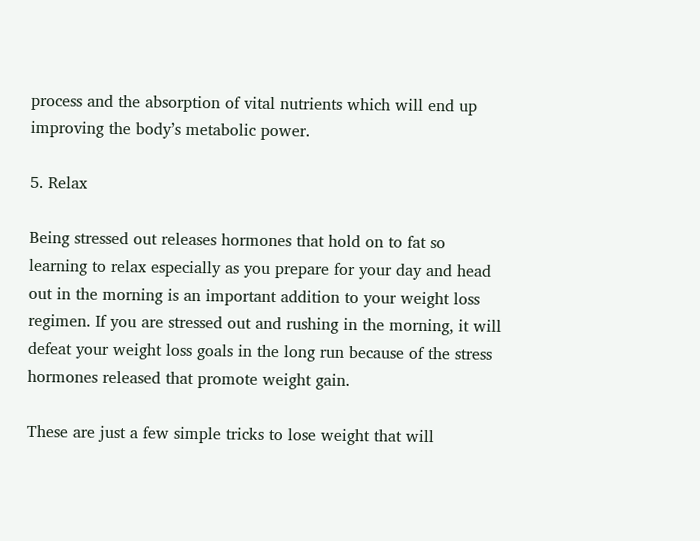process and the absorption of vital nutrients which will end up improving the body’s metabolic power.

5. Relax

Being stressed out releases hormones that hold on to fat so learning to relax especially as you prepare for your day and head out in the morning is an important addition to your weight loss regimen. If you are stressed out and rushing in the morning, it will defeat your weight loss goals in the long run because of the stress hormones released that promote weight gain.

These are just a few simple tricks to lose weight that will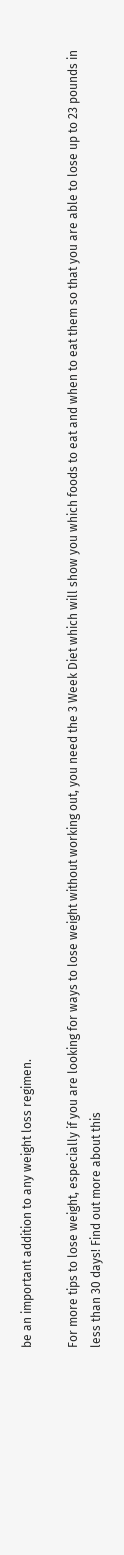be an important addition to any weight loss regimen.

For more tips to lose weight, especially if you are looking for ways to lose weight without working out, you need the 3 Week Diet which will show you which foods to eat and when to eat them so that you are able to lose up to 23 pounds in less than 30 days! Find out more about this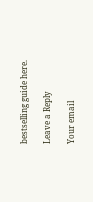bestselling guide here.

Leave a Reply

Your email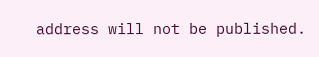address will not be published.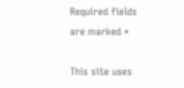Required fields are marked *

This site uses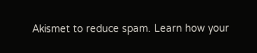Akismet to reduce spam. Learn how your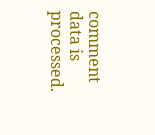comment data is processed.